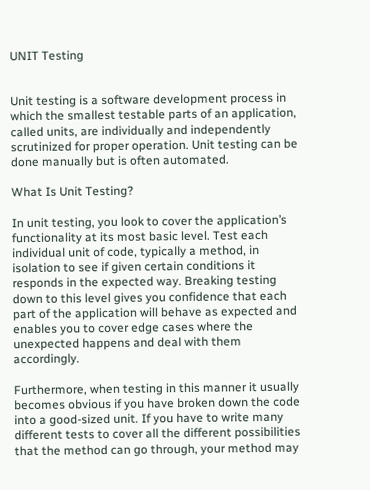UNIT Testing


Unit testing is a software development process in which the smallest testable parts of an application, called units, are individually and independently scrutinized for proper operation. Unit testing can be done manually but is often automated.

What Is Unit Testing?

In unit testing, you look to cover the application’s functionality at its most basic level. Test each individual unit of code, typically a method, in isolation to see if given certain conditions it responds in the expected way. Breaking testing down to this level gives you confidence that each part of the application will behave as expected and enables you to cover edge cases where the unexpected happens and deal with them accordingly.

Furthermore, when testing in this manner it usually becomes obvious if you have broken down the code into a good-sized unit. If you have to write many different tests to cover all the different possibilities that the method can go through, your method may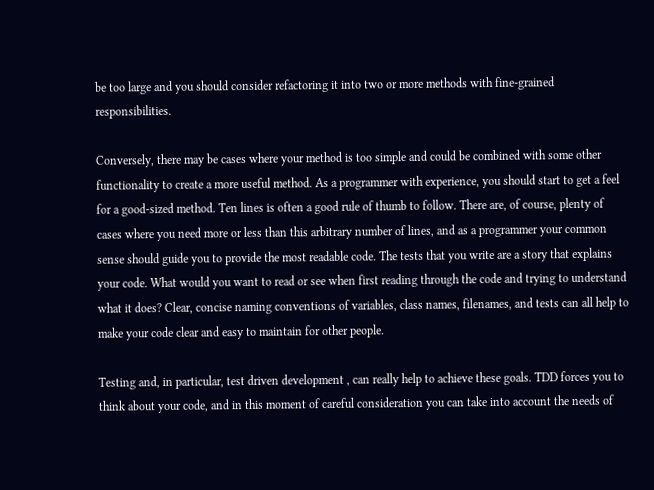be too large and you should consider refactoring it into two or more methods with fine-grained responsibilities.

Conversely, there may be cases where your method is too simple and could be combined with some other functionality to create a more useful method. As a programmer with experience, you should start to get a feel for a good-sized method. Ten lines is often a good rule of thumb to follow. There are, of course, plenty of cases where you need more or less than this arbitrary number of lines, and as a programmer your common sense should guide you to provide the most readable code. The tests that you write are a story that explains your code. What would you want to read or see when first reading through the code and trying to understand what it does? Clear, concise naming conventions of variables, class names, filenames, and tests can all help to make your code clear and easy to maintain for other people.

Testing and, in particular, test driven development , can really help to achieve these goals. TDD forces you to think about your code, and in this moment of careful consideration you can take into account the needs of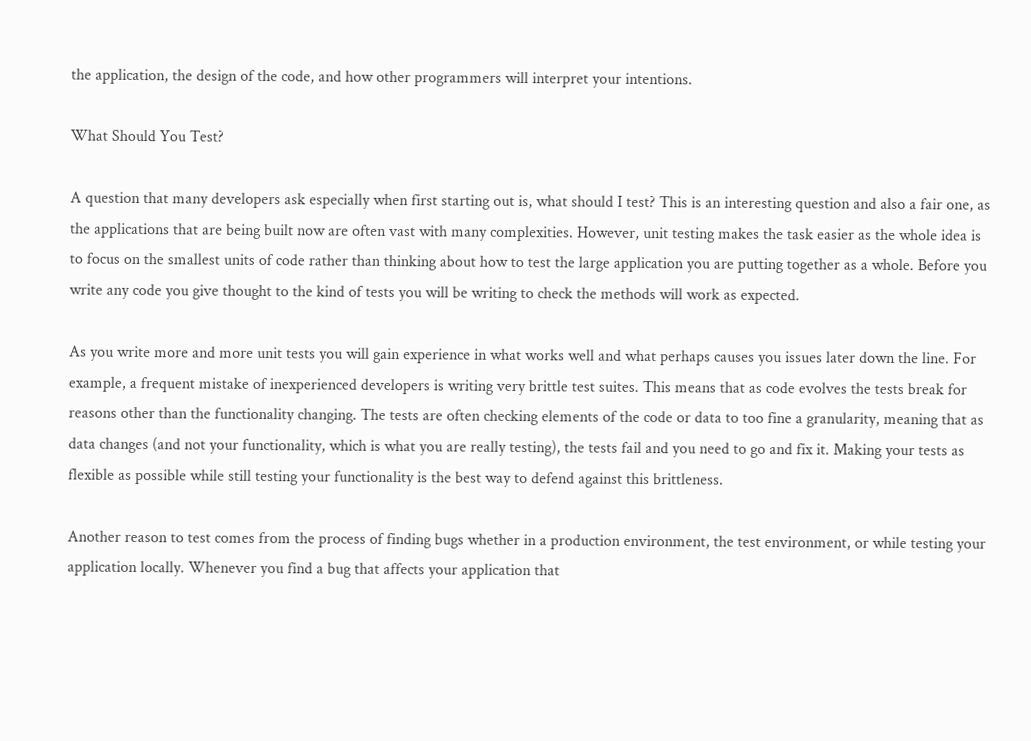the application, the design of the code, and how other programmers will interpret your intentions.

What Should You Test?

A question that many developers ask especially when first starting out is, what should I test? This is an interesting question and also a fair one, as the applications that are being built now are often vast with many complexities. However, unit testing makes the task easier as the whole idea is to focus on the smallest units of code rather than thinking about how to test the large application you are putting together as a whole. Before you write any code you give thought to the kind of tests you will be writing to check the methods will work as expected.

As you write more and more unit tests you will gain experience in what works well and what perhaps causes you issues later down the line. For example, a frequent mistake of inexperienced developers is writing very brittle test suites. This means that as code evolves the tests break for reasons other than the functionality changing. The tests are often checking elements of the code or data to too fine a granularity, meaning that as data changes (and not your functionality, which is what you are really testing), the tests fail and you need to go and fix it. Making your tests as flexible as possible while still testing your functionality is the best way to defend against this brittleness.

Another reason to test comes from the process of finding bugs whether in a production environment, the test environment, or while testing your application locally. Whenever you find a bug that affects your application that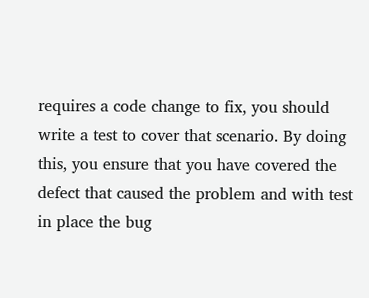requires a code change to fix, you should write a test to cover that scenario. By doing this, you ensure that you have covered the defect that caused the problem and with test in place the bug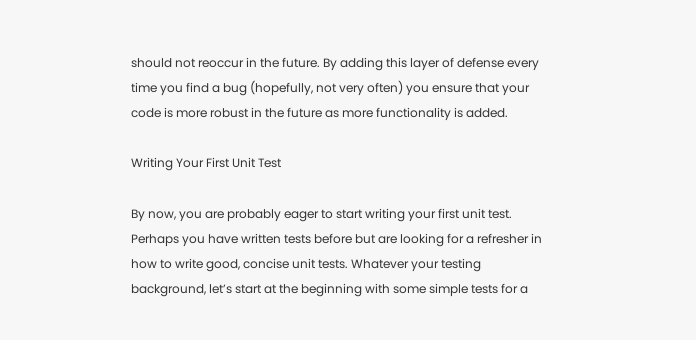should not reoccur in the future. By adding this layer of defense every time you find a bug (hopefully, not very often) you ensure that your code is more robust in the future as more functionality is added.

Writing Your First Unit Test

By now, you are probably eager to start writing your first unit test. Perhaps you have written tests before but are looking for a refresher in how to write good, concise unit tests. Whatever your testing background, let’s start at the beginning with some simple tests for a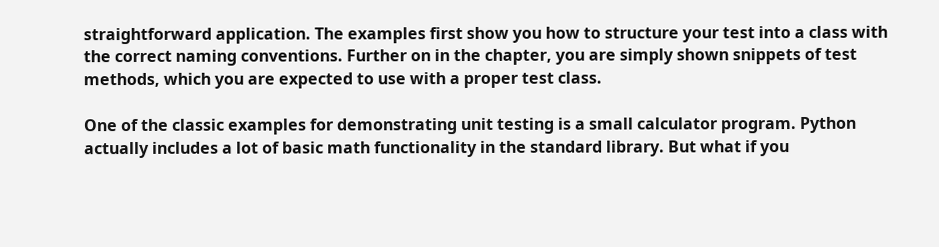straightforward application. The examples first show you how to structure your test into a class with the correct naming conventions. Further on in the chapter, you are simply shown snippets of test methods, which you are expected to use with a proper test class.

One of the classic examples for demonstrating unit testing is a small calculator program. Python actually includes a lot of basic math functionality in the standard library. But what if you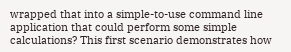wrapped that into a simple-to-use command line application that could perform some simple calculations? This first scenario demonstrates how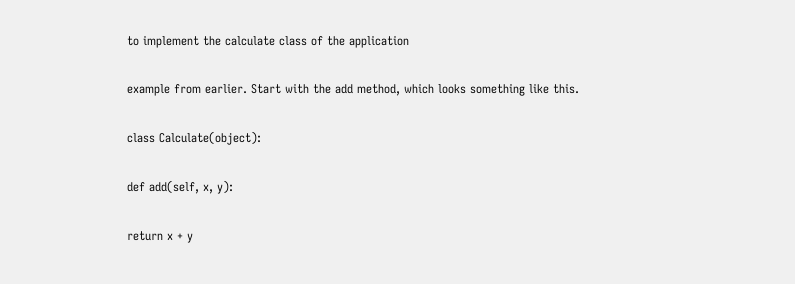to implement the calculate class of the application

example from earlier. Start with the add method, which looks something like this.

class Calculate(object):

def add(self, x, y):

return x + y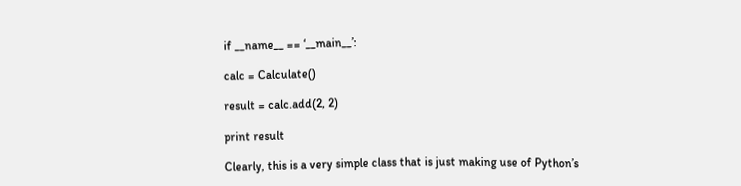if __name__ == ‘__main__’:

calc = Calculate()

result = calc.add(2, 2)

print result

Clearly, this is a very simple class that is just making use of Python’s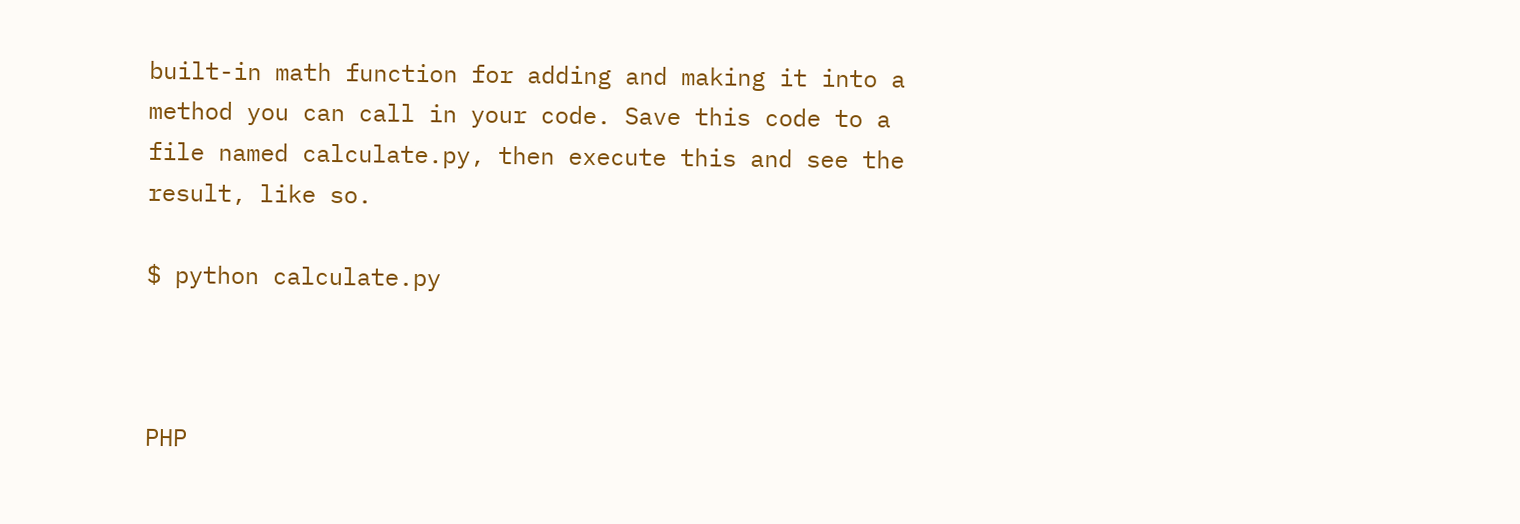built-in math function for adding and making it into a method you can call in your code. Save this code to a file named calculate.py, then execute this and see the result, like so.

$ python calculate.py



PHP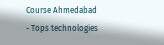Course Ahmedabad - Tops technologies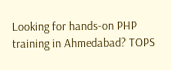Looking for hands-on PHP training in Ahmedabad? TOPS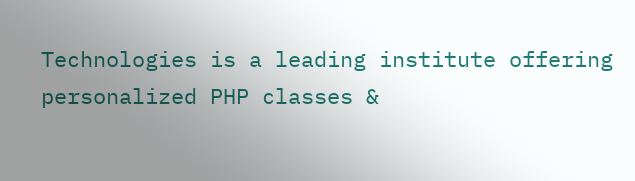Technologies is a leading institute offering personalized PHP classes &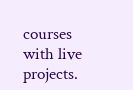courses with live projects.